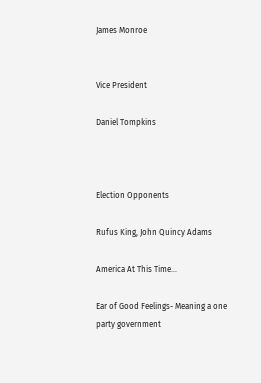James Monroe


Vice President

Daniel Tompkins



Election Opponents

Rufus King, John Quincy Adams

America At This Time...

Ear of Good Feelings- Meaning a one party government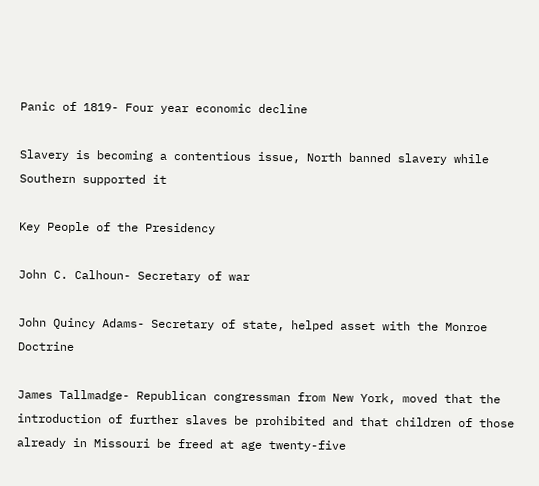Panic of 1819- Four year economic decline

Slavery is becoming a contentious issue, North banned slavery while Southern supported it

Key People of the Presidency

John C. Calhoun- Secretary of war

John Quincy Adams- Secretary of state, helped asset with the Monroe Doctrine

James Tallmadge- Republican congressman from New York, moved that the introduction of further slaves be prohibited and that children of those already in Missouri be freed at age twenty-five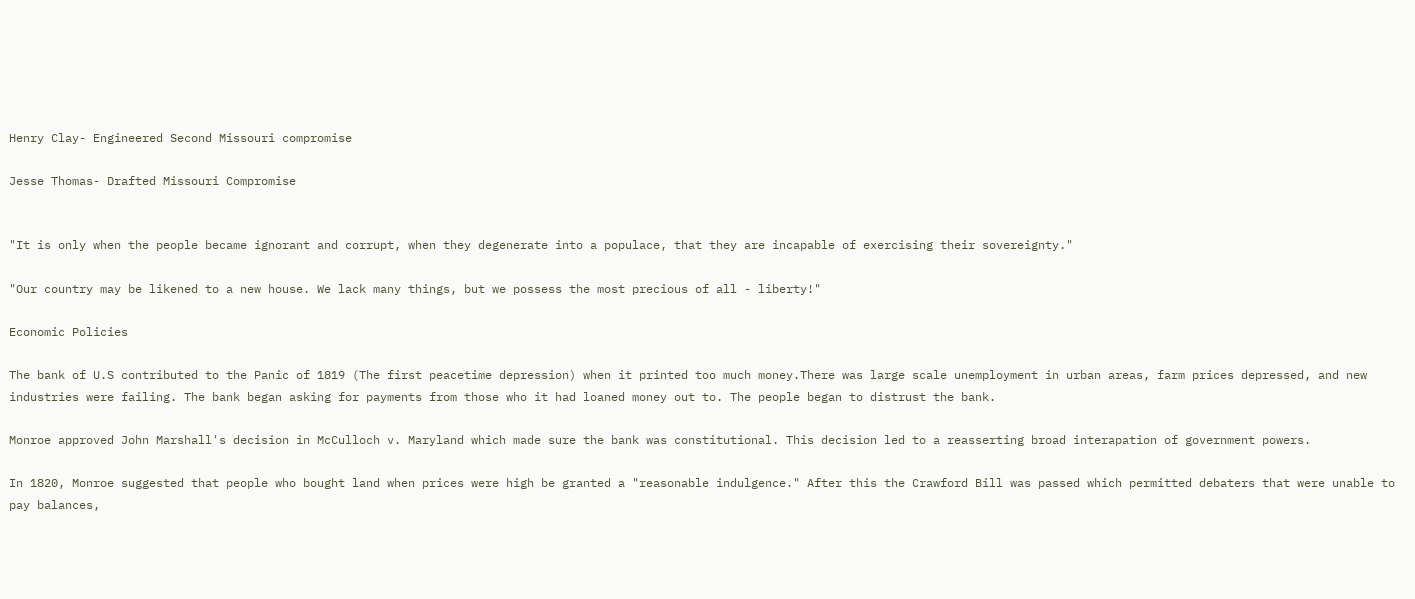Henry Clay- Engineered Second Missouri compromise

Jesse Thomas- Drafted Missouri Compromise


"It is only when the people became ignorant and corrupt, when they degenerate into a populace, that they are incapable of exercising their sovereignty."

"Our country may be likened to a new house. We lack many things, but we possess the most precious of all - liberty!"

Economic Policies

The bank of U.S contributed to the Panic of 1819 (The first peacetime depression) when it printed too much money.There was large scale unemployment in urban areas, farm prices depressed, and new industries were failing. The bank began asking for payments from those who it had loaned money out to. The people began to distrust the bank.

Monroe approved John Marshall's decision in McCulloch v. Maryland which made sure the bank was constitutional. This decision led to a reasserting broad interapation of government powers.

In 1820, Monroe suggested that people who bought land when prices were high be granted a "reasonable indulgence." After this the Crawford Bill was passed which permitted debaters that were unable to pay balances,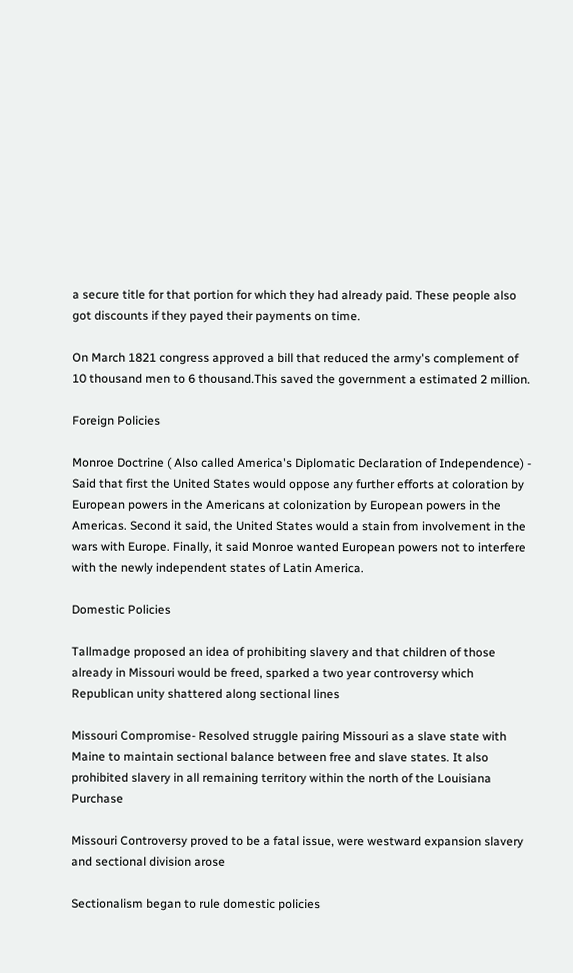a secure title for that portion for which they had already paid. These people also got discounts if they payed their payments on time.

On March 1821 congress approved a bill that reduced the army's complement of 10 thousand men to 6 thousand.This saved the government a estimated 2 million.

Foreign Policies

Monroe Doctrine ( Also called America's Diplomatic Declaration of Independence) - Said that first the United States would oppose any further efforts at coloration by European powers in the Americans at colonization by European powers in the Americas. Second it said, the United States would a stain from involvement in the wars with Europe. Finally, it said Monroe wanted European powers not to interfere with the newly independent states of Latin America.

Domestic Policies

Tallmadge proposed an idea of prohibiting slavery and that children of those already in Missouri would be freed, sparked a two year controversy which Republican unity shattered along sectional lines

Missouri Compromise- Resolved struggle pairing Missouri as a slave state with Maine to maintain sectional balance between free and slave states. It also prohibited slavery in all remaining territory within the north of the Louisiana Purchase

Missouri Controversy proved to be a fatal issue, were westward expansion slavery and sectional division arose

Sectionalism began to rule domestic policies